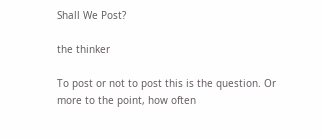Shall We Post?

the thinker

To post or not to post this is the question. Or more to the point, how often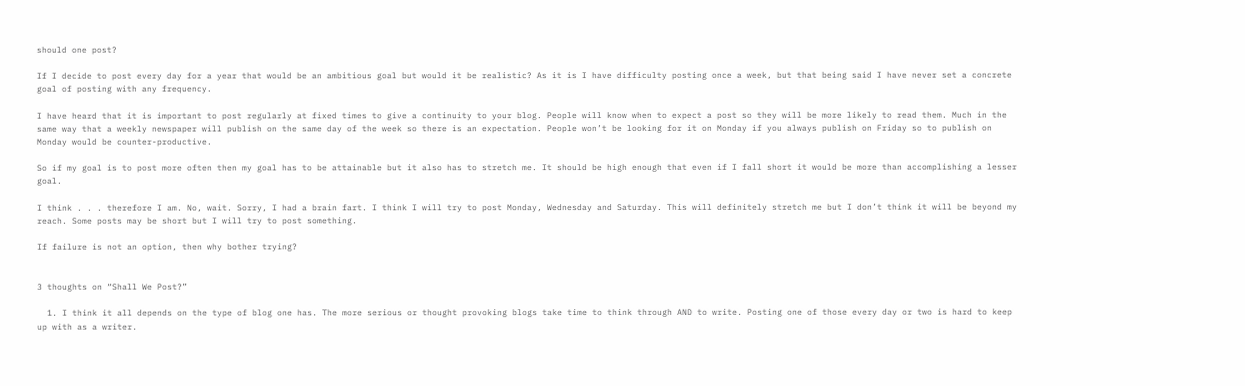should one post?

If I decide to post every day for a year that would be an ambitious goal but would it be realistic? As it is I have difficulty posting once a week, but that being said I have never set a concrete goal of posting with any frequency.

I have heard that it is important to post regularly at fixed times to give a continuity to your blog. People will know when to expect a post so they will be more likely to read them. Much in the same way that a weekly newspaper will publish on the same day of the week so there is an expectation. People won’t be looking for it on Monday if you always publish on Friday so to publish on Monday would be counter-productive.

So if my goal is to post more often then my goal has to be attainable but it also has to stretch me. It should be high enough that even if I fall short it would be more than accomplishing a lesser goal.

I think . . . therefore I am. No, wait. Sorry, I had a brain fart. I think I will try to post Monday, Wednesday and Saturday. This will definitely stretch me but I don’t think it will be beyond my reach. Some posts may be short but I will try to post something.

If failure is not an option, then why bother trying?


3 thoughts on “Shall We Post?”

  1. I think it all depends on the type of blog one has. The more serious or thought provoking blogs take time to think through AND to write. Posting one of those every day or two is hard to keep up with as a writer.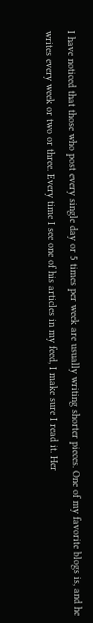I have noticed that those who post every single day or 5 times per week are usually writing shorter pieces. One of my favorite blogs is, and he writes every week or two or three. Every time I see one of his articles in my feed, I make sure I read it. Her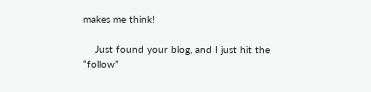makes me think!

    Just found your blog, and I just hit the “follow”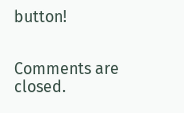button!


Comments are closed.